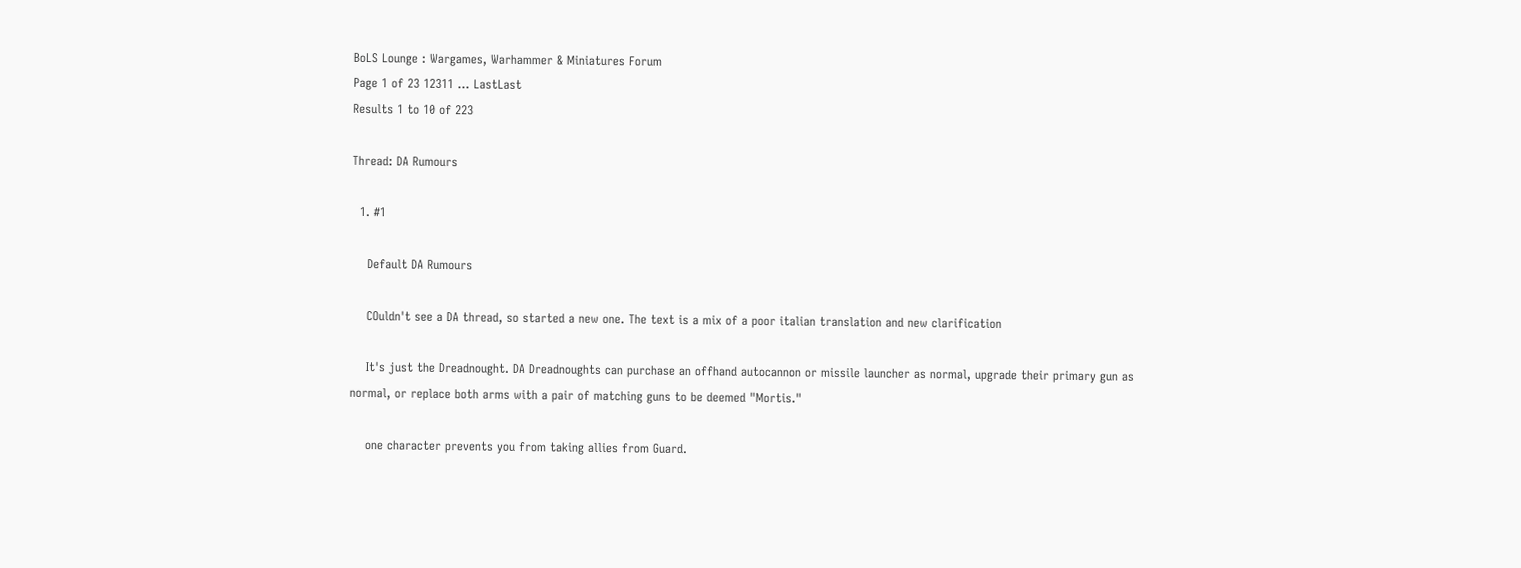BoLS Lounge : Wargames, Warhammer & Miniatures Forum
Page 1 of 23 12311 ... LastLast
Results 1 to 10 of 223

Thread: DA Rumours

  1. #1

    Default DA Rumours

    COuldn't see a DA thread, so started a new one. The text is a mix of a poor italian translation and new clarification

    It's just the Dreadnought. DA Dreadnoughts can purchase an offhand autocannon or missile launcher as normal, upgrade their primary gun as normal, or replace both arms with a pair of matching guns to be deemed "Mortis."

    one character prevents you from taking allies from Guard.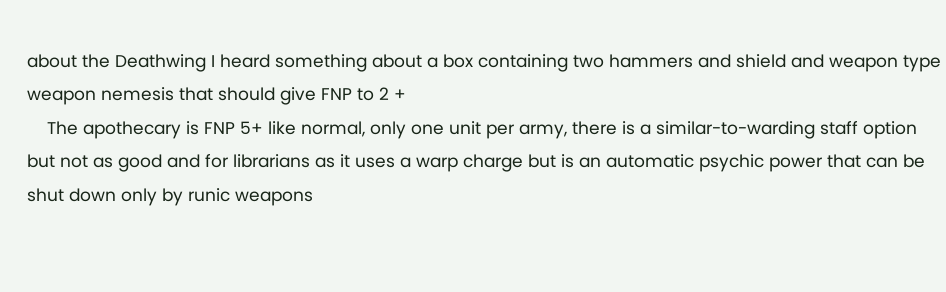about the Deathwing I heard something about a box containing two hammers and shield and weapon type weapon nemesis that should give FNP to 2 +
    The apothecary is FNP 5+ like normal, only one unit per army, there is a similar-to-warding staff option but not as good and for librarians as it uses a warp charge but is an automatic psychic power that can be shut down only by runic weapons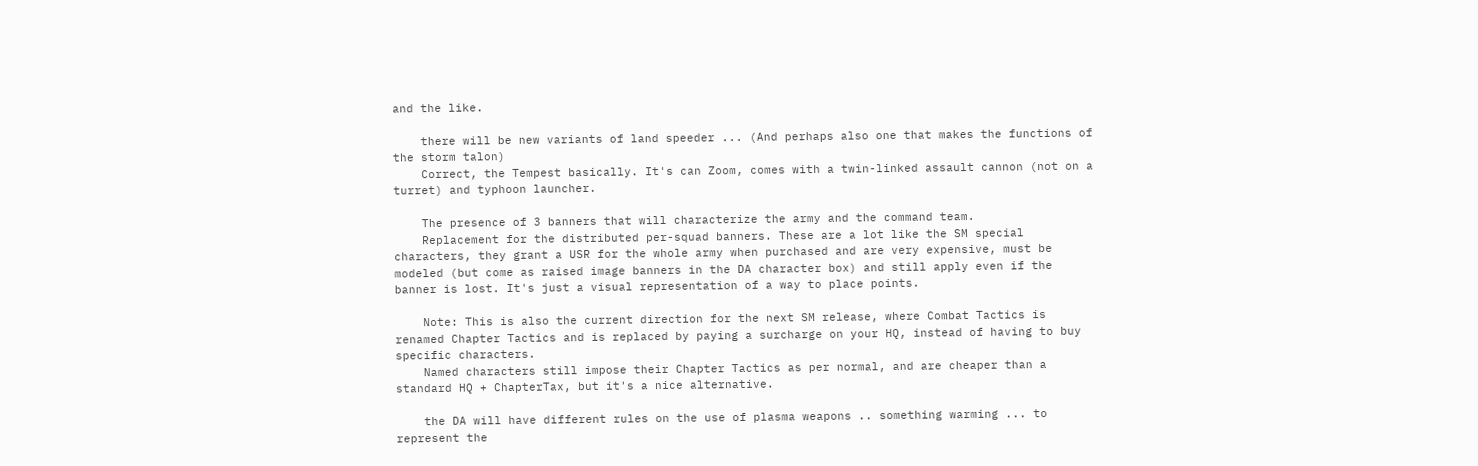and the like.

    there will be new variants of land speeder ... (And perhaps also one that makes the functions of the storm talon)
    Correct, the Tempest basically. It's can Zoom, comes with a twin-linked assault cannon (not on a turret) and typhoon launcher.

    The presence of 3 banners that will characterize the army and the command team.
    Replacement for the distributed per-squad banners. These are a lot like the SM special characters, they grant a USR for the whole army when purchased and are very expensive, must be modeled (but come as raised image banners in the DA character box) and still apply even if the banner is lost. It's just a visual representation of a way to place points.

    Note: This is also the current direction for the next SM release, where Combat Tactics is renamed Chapter Tactics and is replaced by paying a surcharge on your HQ, instead of having to buy specific characters.
    Named characters still impose their Chapter Tactics as per normal, and are cheaper than a standard HQ + ChapterTax, but it's a nice alternative.

    the DA will have different rules on the use of plasma weapons .. something warming ... to represent the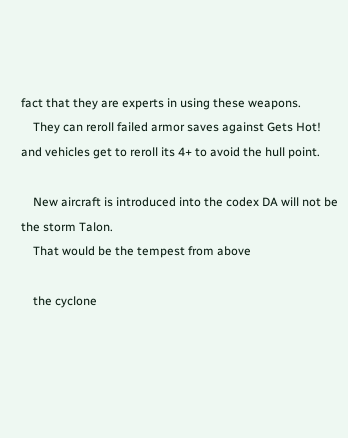fact that they are experts in using these weapons.
    They can reroll failed armor saves against Gets Hot! and vehicles get to reroll its 4+ to avoid the hull point.

    New aircraft is introduced into the codex DA will not be the storm Talon.
    That would be the tempest from above

    the cyclone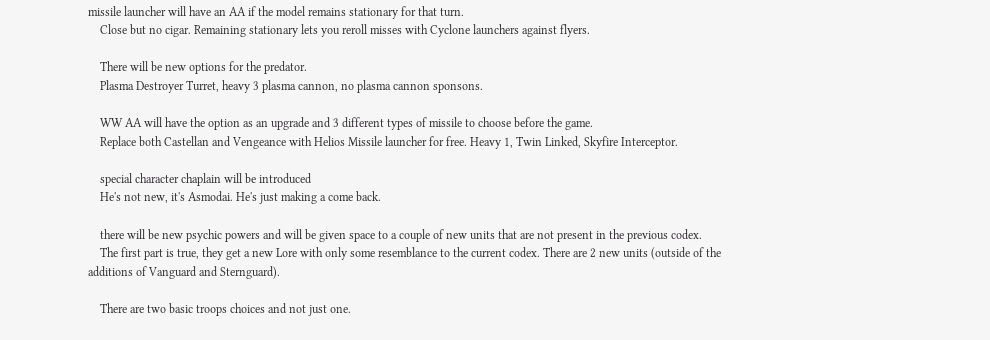missile launcher will have an AA if the model remains stationary for that turn.
    Close but no cigar. Remaining stationary lets you reroll misses with Cyclone launchers against flyers.

    There will be new options for the predator.
    Plasma Destroyer Turret, heavy 3 plasma cannon, no plasma cannon sponsons.

    WW AA will have the option as an upgrade and 3 different types of missile to choose before the game.
    Replace both Castellan and Vengeance with Helios Missile launcher for free. Heavy 1, Twin Linked, Skyfire Interceptor.

    special character chaplain will be introduced
    He's not new, it's Asmodai. He's just making a come back.

    there will be new psychic powers and will be given space to a couple of new units that are not present in the previous codex.
    The first part is true, they get a new Lore with only some resemblance to the current codex. There are 2 new units (outside of the additions of Vanguard and Sternguard).

    There are two basic troops choices and not just one.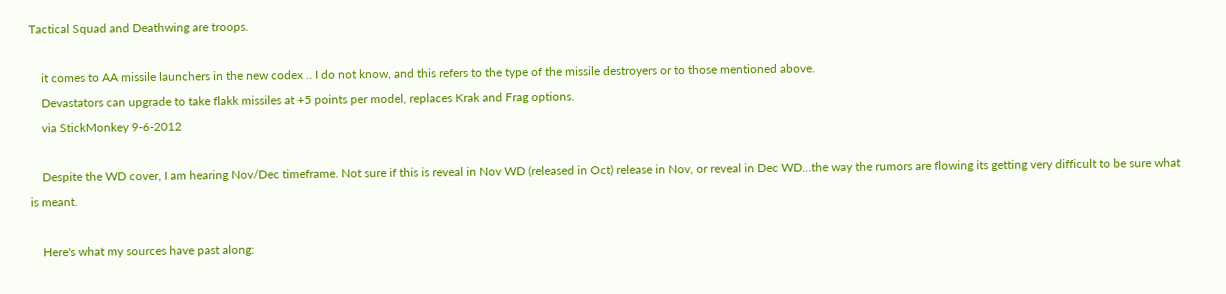Tactical Squad and Deathwing are troops.

    it comes to AA missile launchers in the new codex .. I do not know, and this refers to the type of the missile destroyers or to those mentioned above.
    Devastators can upgrade to take flakk missiles at +5 points per model, replaces Krak and Frag options.
    via StickMonkey 9-6-2012

    Despite the WD cover, I am hearing Nov/Dec timeframe. Not sure if this is reveal in Nov WD (released in Oct) release in Nov, or reveal in Dec WD...the way the rumors are flowing its getting very difficult to be sure what is meant.

    Here's what my sources have past along: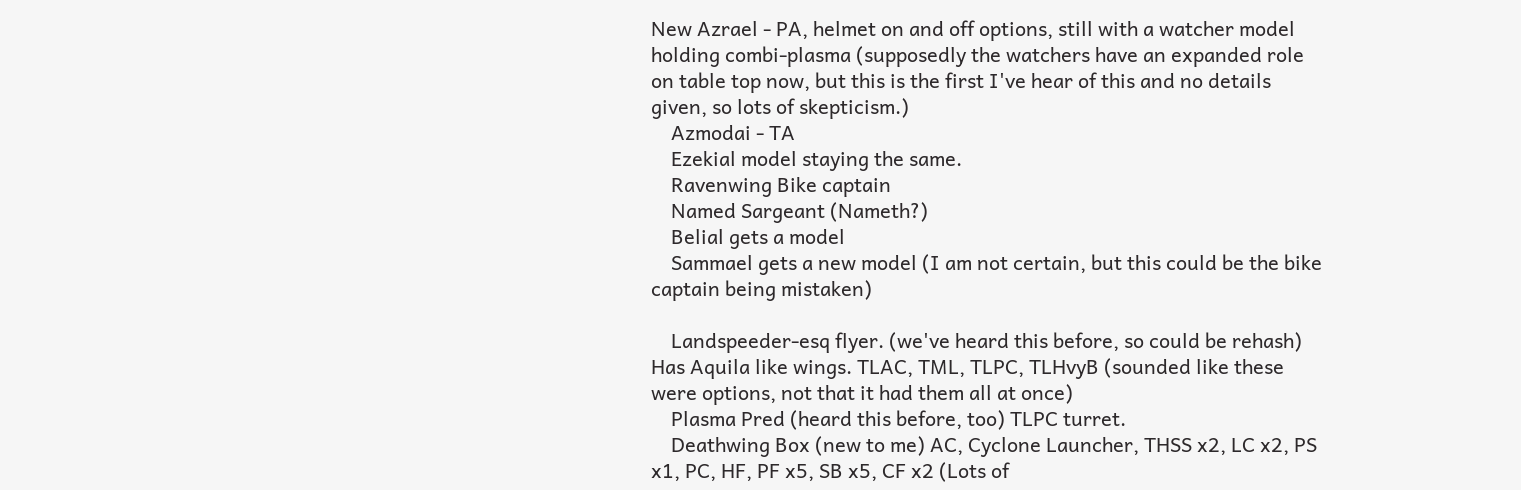New Azrael - PA, helmet on and off options, still with a watcher model holding combi-plasma (supposedly the watchers have an expanded role on table top now, but this is the first I've hear of this and no details given, so lots of skepticism.)
    Azmodai - TA
    Ezekial model staying the same.
    Ravenwing Bike captain
    Named Sargeant (Nameth?)
    Belial gets a model
    Sammael gets a new model (I am not certain, but this could be the bike captain being mistaken)

    Landspeeder-esq flyer. (we've heard this before, so could be rehash) Has Aquila like wings. TLAC, TML, TLPC, TLHvyB (sounded like these were options, not that it had them all at once)
    Plasma Pred (heard this before, too) TLPC turret.
    Deathwing Box (new to me) AC, Cyclone Launcher, THSS x2, LC x2, PS x1, PC, HF, PF x5, SB x5, CF x2 (Lots of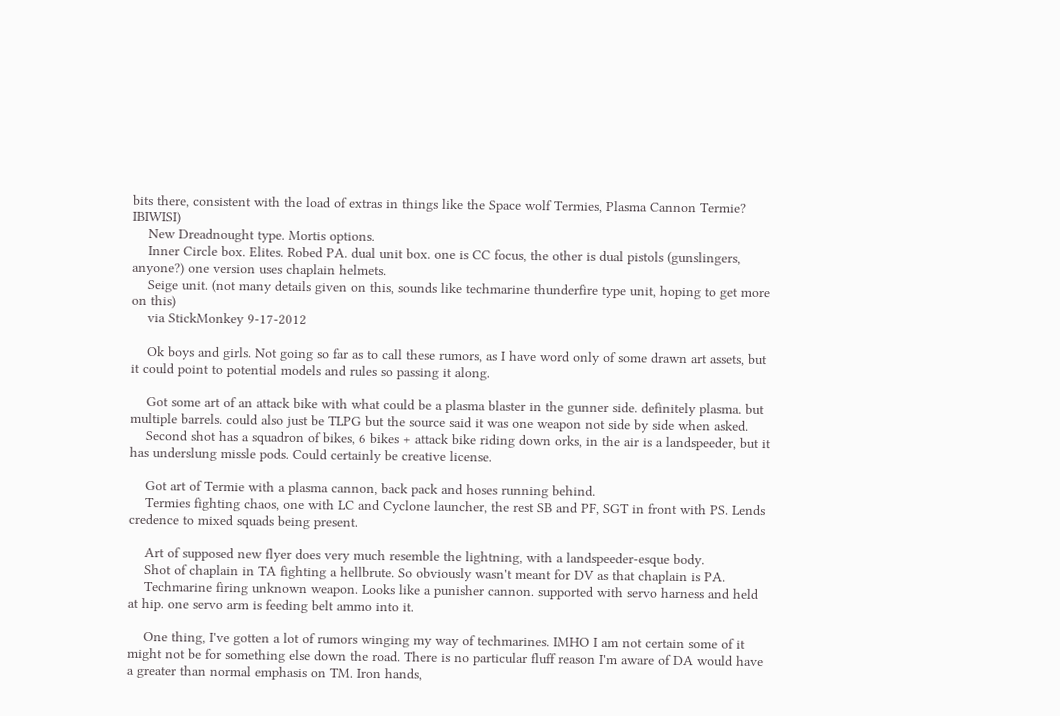bits there, consistent with the load of extras in things like the Space wolf Termies, Plasma Cannon Termie? IBIWISI)
    New Dreadnought type. Mortis options.
    Inner Circle box. Elites. Robed PA. dual unit box. one is CC focus, the other is dual pistols (gunslingers, anyone?) one version uses chaplain helmets.
    Seige unit. (not many details given on this, sounds like techmarine thunderfire type unit, hoping to get more on this)
    via StickMonkey 9-17-2012

    Ok boys and girls. Not going so far as to call these rumors, as I have word only of some drawn art assets, but it could point to potential models and rules so passing it along.

    Got some art of an attack bike with what could be a plasma blaster in the gunner side. definitely plasma. but multiple barrels. could also just be TLPG but the source said it was one weapon not side by side when asked.
    Second shot has a squadron of bikes, 6 bikes + attack bike riding down orks, in the air is a landspeeder, but it has underslung missle pods. Could certainly be creative license.

    Got art of Termie with a plasma cannon, back pack and hoses running behind.
    Termies fighting chaos, one with LC and Cyclone launcher, the rest SB and PF, SGT in front with PS. Lends credence to mixed squads being present.

    Art of supposed new flyer does very much resemble the lightning, with a landspeeder-esque body.
    Shot of chaplain in TA fighting a hellbrute. So obviously wasn't meant for DV as that chaplain is PA.
    Techmarine firing unknown weapon. Looks like a punisher cannon. supported with servo harness and held at hip. one servo arm is feeding belt ammo into it.

    One thing, I've gotten a lot of rumors winging my way of techmarines. IMHO I am not certain some of it might not be for something else down the road. There is no particular fluff reason I'm aware of DA would have a greater than normal emphasis on TM. Iron hands,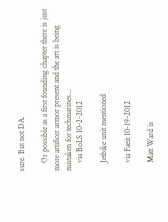sure. But not DA.

    Or possible as a first founding chapter there is just more artificer armor present and the art is being mistaken for techmarines...
    via BoLS 10-2-2012

    Jetbike unit mentioned

    via Faeit 10-19-2012

    Matt Ward is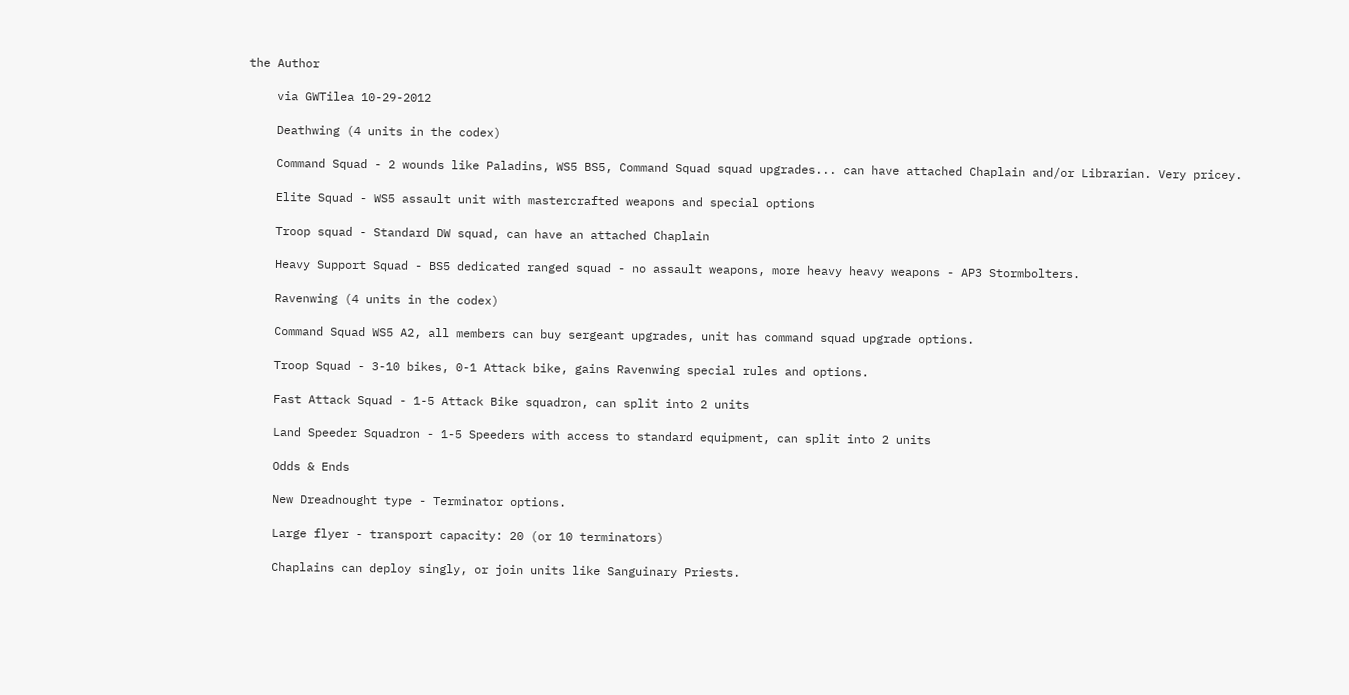the Author

    via GWTilea 10-29-2012

    Deathwing (4 units in the codex)

    Command Squad - 2 wounds like Paladins, WS5 BS5, Command Squad squad upgrades... can have attached Chaplain and/or Librarian. Very pricey.

    Elite Squad - WS5 assault unit with mastercrafted weapons and special options

    Troop squad - Standard DW squad, can have an attached Chaplain

    Heavy Support Squad - BS5 dedicated ranged squad - no assault weapons, more heavy heavy weapons - AP3 Stormbolters.

    Ravenwing (4 units in the codex)

    Command Squad WS5 A2, all members can buy sergeant upgrades, unit has command squad upgrade options.

    Troop Squad - 3-10 bikes, 0-1 Attack bike, gains Ravenwing special rules and options.

    Fast Attack Squad - 1-5 Attack Bike squadron, can split into 2 units

    Land Speeder Squadron - 1-5 Speeders with access to standard equipment, can split into 2 units

    Odds & Ends

    New Dreadnought type - Terminator options.

    Large flyer - transport capacity: 20 (or 10 terminators)

    Chaplains can deploy singly, or join units like Sanguinary Priests.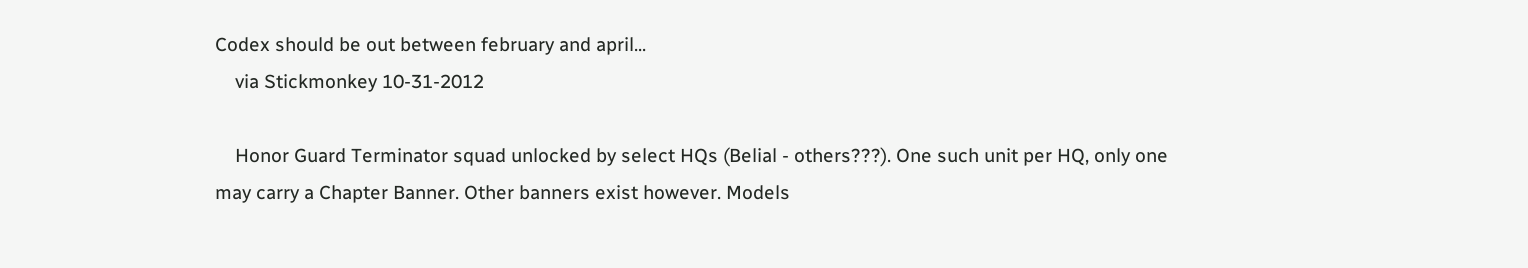Codex should be out between february and april...
    via Stickmonkey 10-31-2012

    Honor Guard Terminator squad unlocked by select HQs (Belial - others???). One such unit per HQ, only one may carry a Chapter Banner. Other banners exist however. Models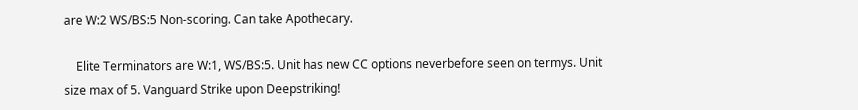are W:2 WS/BS:5 Non-scoring. Can take Apothecary.

    Elite Terminators are W:1, WS/BS:5. Unit has new CC options neverbefore seen on termys. Unit size max of 5. Vanguard Strike upon Deepstriking!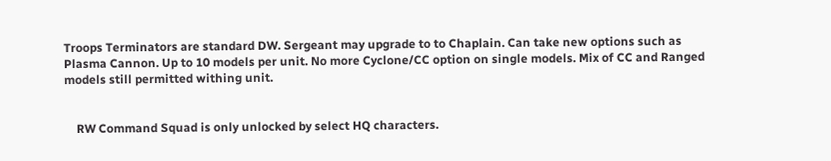Troops Terminators are standard DW. Sergeant may upgrade to to Chaplain. Can take new options such as Plasma Cannon. Up to 10 models per unit. No more Cyclone/CC option on single models. Mix of CC and Ranged models still permitted withing unit.


    RW Command Squad is only unlocked by select HQ characters.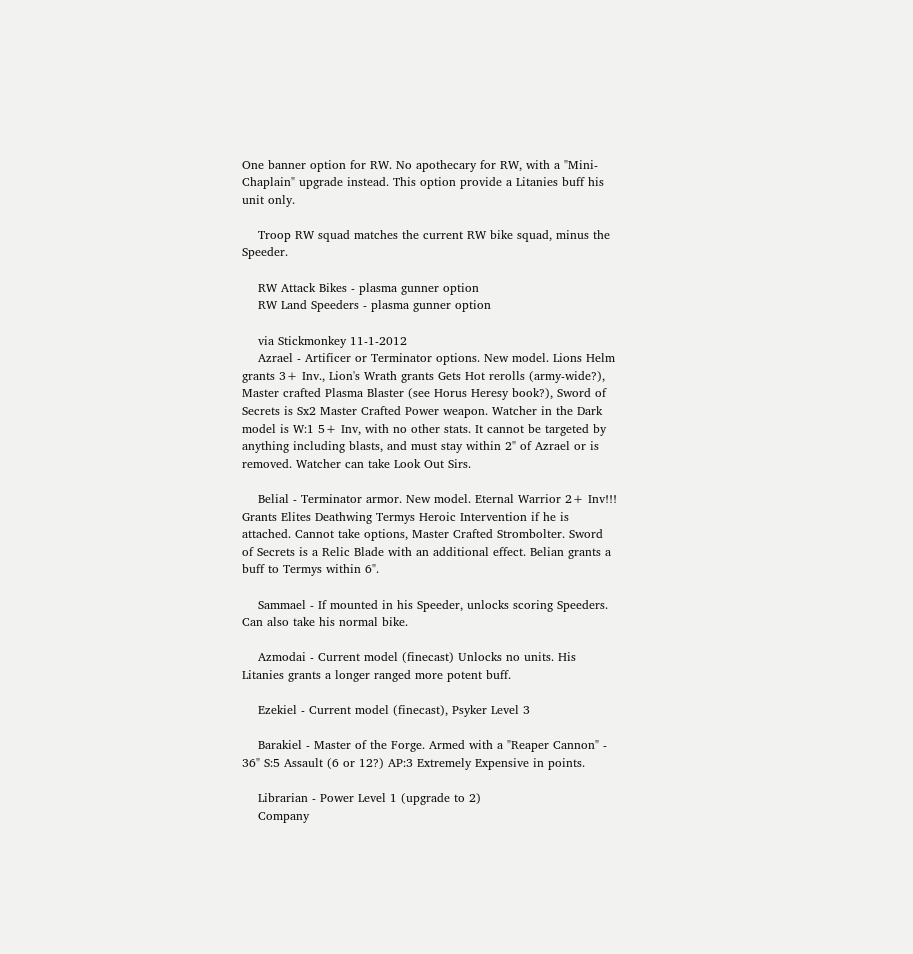One banner option for RW. No apothecary for RW, with a "Mini-Chaplain" upgrade instead. This option provide a Litanies buff his unit only.

    Troop RW squad matches the current RW bike squad, minus the Speeder.

    RW Attack Bikes - plasma gunner option
    RW Land Speeders - plasma gunner option

    via Stickmonkey 11-1-2012
    Azrael - Artificer or Terminator options. New model. Lions Helm grants 3+ Inv., Lion's Wrath grants Gets Hot rerolls (army-wide?), Master crafted Plasma Blaster (see Horus Heresy book?), Sword of Secrets is Sx2 Master Crafted Power weapon. Watcher in the Dark model is W:1 5+ Inv, with no other stats. It cannot be targeted by anything including blasts, and must stay within 2" of Azrael or is removed. Watcher can take Look Out Sirs.

    Belial - Terminator armor. New model. Eternal Warrior 2+ Inv!!! Grants Elites Deathwing Termys Heroic Intervention if he is attached. Cannot take options, Master Crafted Strombolter. Sword of Secrets is a Relic Blade with an additional effect. Belian grants a buff to Termys within 6".

    Sammael - If mounted in his Speeder, unlocks scoring Speeders. Can also take his normal bike.

    Azmodai - Current model (finecast) Unlocks no units. His Litanies grants a longer ranged more potent buff.

    Ezekiel - Current model (finecast), Psyker Level 3

    Barakiel - Master of the Forge. Armed with a "Reaper Cannon" - 36" S:5 Assault (6 or 12?) AP:3 Extremely Expensive in points.

    Librarian - Power Level 1 (upgrade to 2)
    Company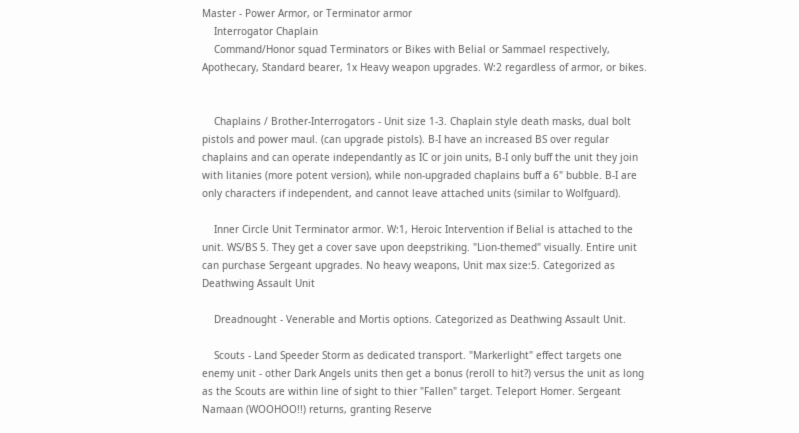Master - Power Armor, or Terminator armor
    Interrogator Chaplain
    Command/Honor squad Terminators or Bikes with Belial or Sammael respectively, Apothecary, Standard bearer, 1x Heavy weapon upgrades. W:2 regardless of armor, or bikes.


    Chaplains / Brother-Interrogators - Unit size 1-3. Chaplain style death masks, dual bolt pistols and power maul. (can upgrade pistols). B-I have an increased BS over regular chaplains and can operate independantly as IC or join units, B-I only buff the unit they join with litanies (more potent version), while non-upgraded chaplains buff a 6" bubble. B-I are only characters if independent, and cannot leave attached units (similar to Wolfguard).

    Inner Circle Unit Terminator armor. W:1, Heroic Intervention if Belial is attached to the unit. WS/BS 5. They get a cover save upon deepstriking. "Lion-themed" visually. Entire unit can purchase Sergeant upgrades. No heavy weapons, Unit max size:5. Categorized as Deathwing Assault Unit

    Dreadnought - Venerable and Mortis options. Categorized as Deathwing Assault Unit.

    Scouts - Land Speeder Storm as dedicated transport. "Markerlight" effect targets one enemy unit - other Dark Angels units then get a bonus (reroll to hit?) versus the unit as long as the Scouts are within line of sight to thier "Fallen" target. Teleport Homer. Sergeant Namaan (WOOHOO!!) returns, granting Reserve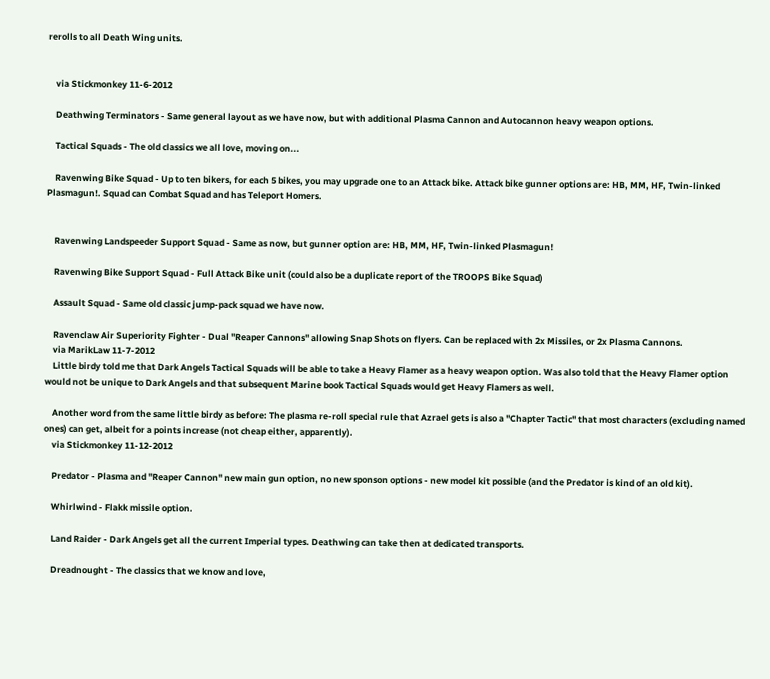rerolls to all Death Wing units.


    via Stickmonkey 11-6-2012

    Deathwing Terminators - Same general layout as we have now, but with additional Plasma Cannon and Autocannon heavy weapon options.

    Tactical Squads - The old classics we all love, moving on...

    Ravenwing Bike Squad - Up to ten bikers, for each 5 bikes, you may upgrade one to an Attack bike. Attack bike gunner options are: HB, MM, HF, Twin-linked Plasmagun!. Squad can Combat Squad and has Teleport Homers.


    Ravenwing Landspeeder Support Squad - Same as now, but gunner option are: HB, MM, HF, Twin-linked Plasmagun!

    Ravenwing Bike Support Squad - Full Attack Bike unit (could also be a duplicate report of the TROOPS Bike Squad)

    Assault Squad - Same old classic jump-pack squad we have now.

    Ravenclaw Air Superiority Fighter - Dual "Reaper Cannons" allowing Snap Shots on flyers. Can be replaced with 2x Missiles, or 2x Plasma Cannons.
    via MarikLaw 11-7-2012
    Little birdy told me that Dark Angels Tactical Squads will be able to take a Heavy Flamer as a heavy weapon option. Was also told that the Heavy Flamer option would not be unique to Dark Angels and that subsequent Marine book Tactical Squads would get Heavy Flamers as well.

    Another word from the same little birdy as before: The plasma re-roll special rule that Azrael gets is also a "Chapter Tactic" that most characters (excluding named ones) can get, albeit for a points increase (not cheap either, apparently).
    via Stickmonkey 11-12-2012

    Predator - Plasma and "Reaper Cannon" new main gun option, no new sponson options - new model kit possible (and the Predator is kind of an old kit).

    Whirlwind - Flakk missile option.

    Land Raider - Dark Angels get all the current Imperial types. Deathwing can take then at dedicated transports.

    Dreadnought - The classics that we know and love,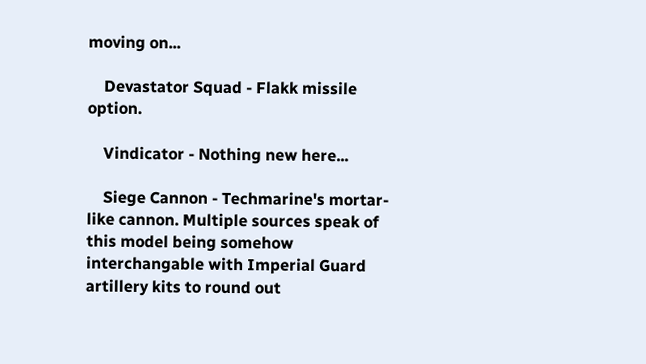moving on...

    Devastator Squad - Flakk missile option.

    Vindicator - Nothing new here...

    Siege Cannon - Techmarine's mortar-like cannon. Multiple sources speak of this model being somehow interchangable with Imperial Guard artillery kits to round out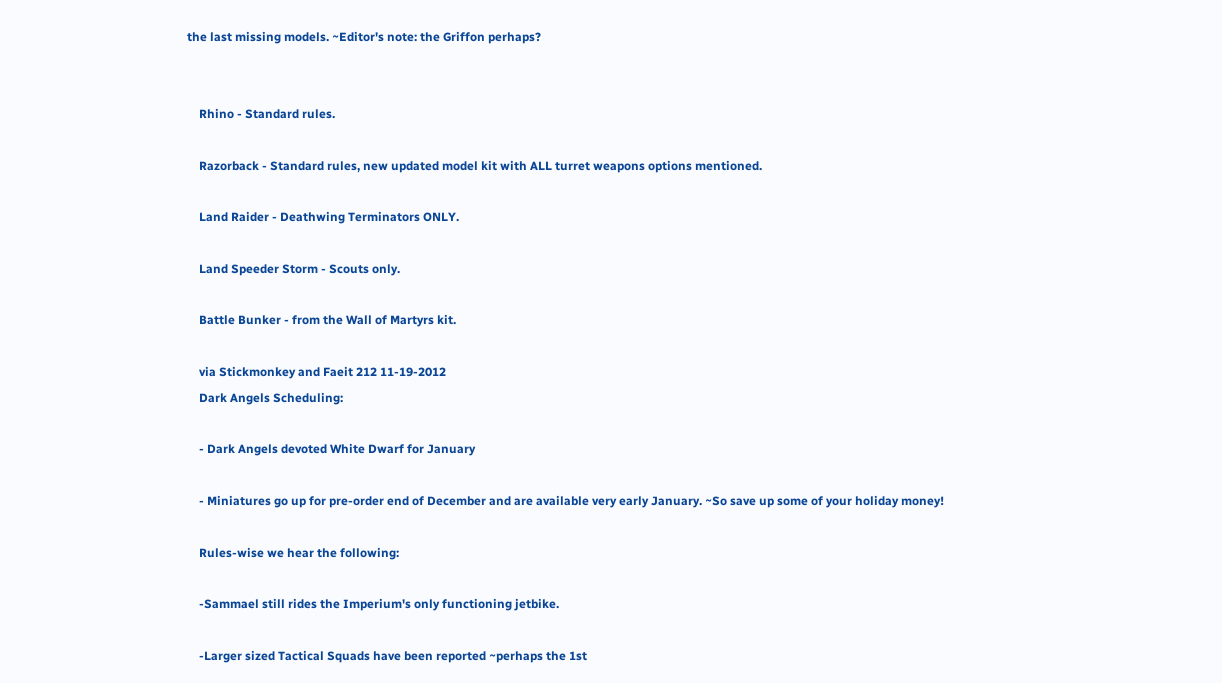the last missing models. ~Editor's note: the Griffon perhaps?


    Rhino - Standard rules.

    Razorback - Standard rules, new updated model kit with ALL turret weapons options mentioned.

    Land Raider - Deathwing Terminators ONLY.

    Land Speeder Storm - Scouts only.

    Battle Bunker - from the Wall of Martyrs kit.

    via Stickmonkey and Faeit 212 11-19-2012
    Dark Angels Scheduling:

    - Dark Angels devoted White Dwarf for January

    - Miniatures go up for pre-order end of December and are available very early January. ~So save up some of your holiday money!

    Rules-wise we hear the following:

    -Sammael still rides the Imperium's only functioning jetbike.

    -Larger sized Tactical Squads have been reported ~perhaps the 1st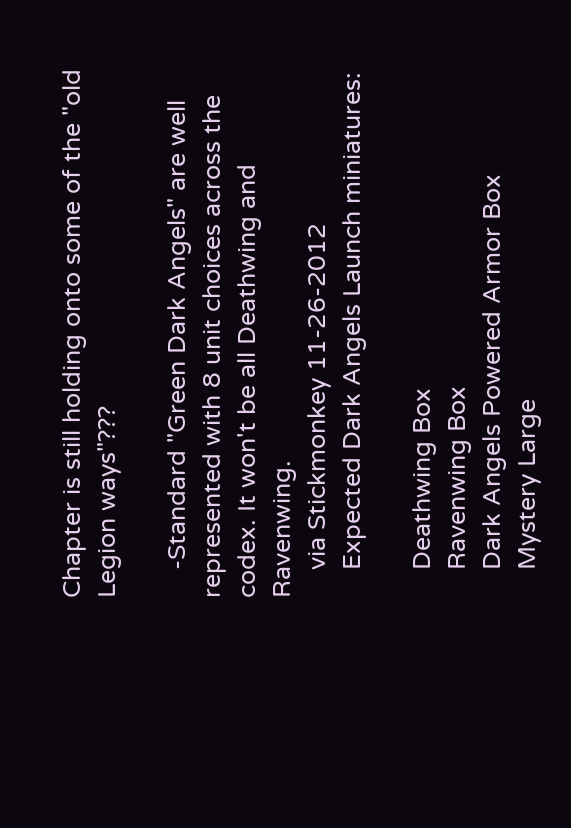Chapter is still holding onto some of the "old Legion ways"???

    -Standard "Green Dark Angels" are well represented with 8 unit choices across the codex. It won't be all Deathwing and Ravenwing.
    via Stickmonkey 11-26-2012
    Expected Dark Angels Launch miniatures:

    Deathwing Box
    Ravenwing Box
    Dark Angels Powered Armor Box
    Mystery Large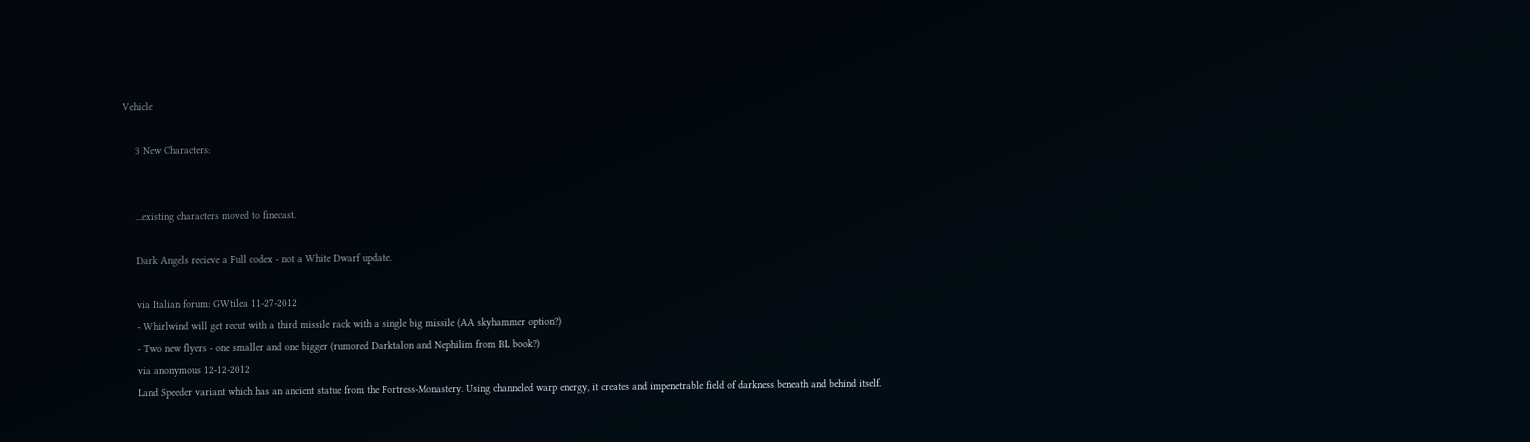Vehicle

    3 New Characters:


    ...existing characters moved to finecast.

    Dark Angels recieve a Full codex - not a White Dwarf update.

    via Italian forum: GWtilea 11-27-2012
    - Whirlwind will get recut with a third missile rack with a single big missile (AA skyhammer option?)
    - Two new flyers - one smaller and one bigger (rumored Darktalon and Nephilim from BL book?)
    via anonymous 12-12-2012
    Land Speeder variant which has an ancient statue from the Fortress-Monastery. Using channeled warp energy, it creates and impenetrable field of darkness beneath and behind itself.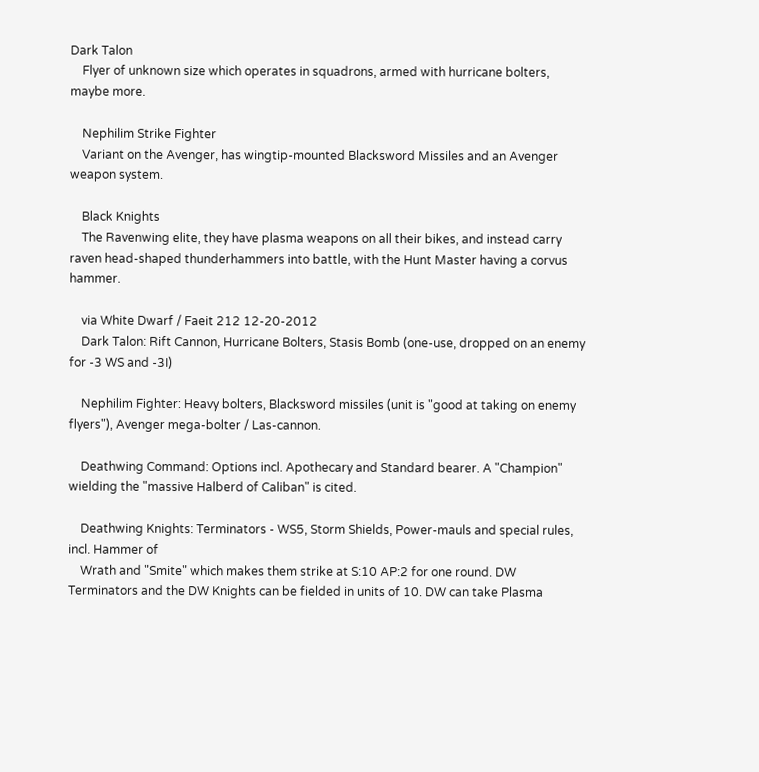Dark Talon
    Flyer of unknown size which operates in squadrons, armed with hurricane bolters, maybe more.

    Nephilim Strike Fighter
    Variant on the Avenger, has wingtip-mounted Blacksword Missiles and an Avenger weapon system.

    Black Knights
    The Ravenwing elite, they have plasma weapons on all their bikes, and instead carry raven head-shaped thunderhammers into battle, with the Hunt Master having a corvus hammer.

    via White Dwarf / Faeit 212 12-20-2012
    Dark Talon: Rift Cannon, Hurricane Bolters, Stasis Bomb (one-use, dropped on an enemy for -3 WS and -3I)

    Nephilim Fighter: Heavy bolters, Blacksword missiles (unit is "good at taking on enemy flyers"), Avenger mega-bolter / Las-cannon.

    Deathwing Command: Options incl. Apothecary and Standard bearer. A "Champion" wielding the "massive Halberd of Caliban" is cited.

    Deathwing Knights: Terminators - WS5, Storm Shields, Power-mauls and special rules, incl. Hammer of
    Wrath and "Smite" which makes them strike at S:10 AP:2 for one round. DW Terminators and the DW Knights can be fielded in units of 10. DW can take Plasma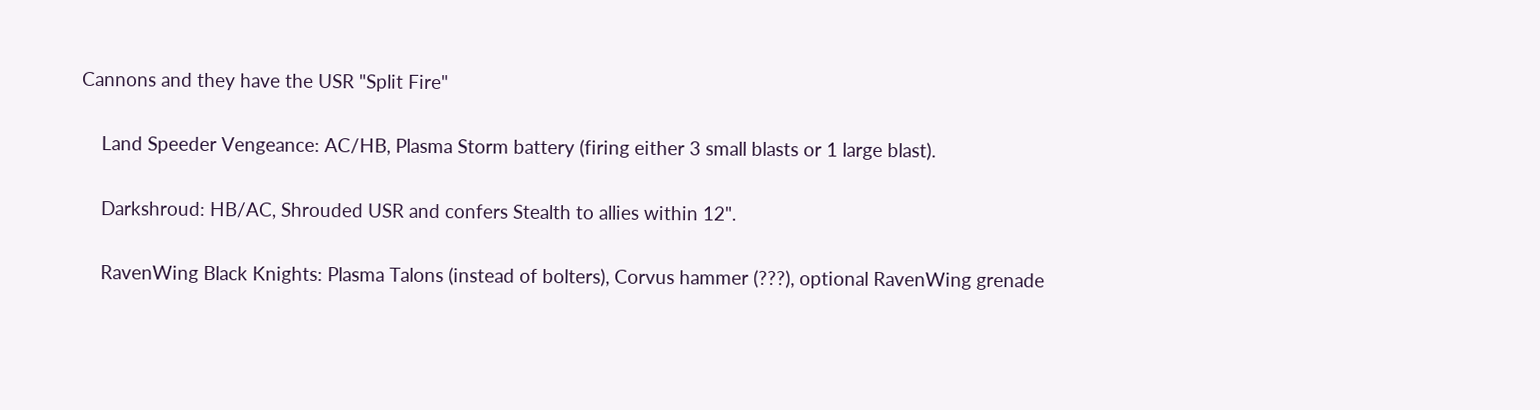Cannons and they have the USR "Split Fire"

    Land Speeder Vengeance: AC/HB, Plasma Storm battery (firing either 3 small blasts or 1 large blast).

    Darkshroud: HB/AC, Shrouded USR and confers Stealth to allies within 12".

    RavenWing Black Knights: Plasma Talons (instead of bolters), Corvus hammer (???), optional RavenWing grenade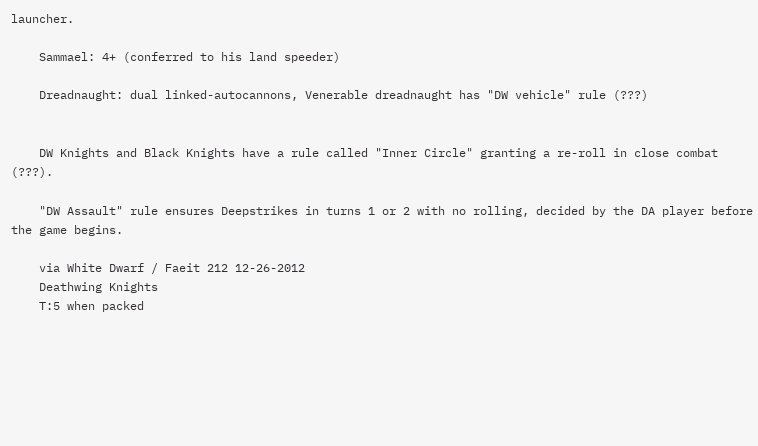launcher.

    Sammael: 4+ (conferred to his land speeder)

    Dreadnaught: dual linked-autocannons, Venerable dreadnaught has "DW vehicle" rule (???)


    DW Knights and Black Knights have a rule called "Inner Circle" granting a re-roll in close combat (???).

    "DW Assault" rule ensures Deepstrikes in turns 1 or 2 with no rolling, decided by the DA player before the game begins.

    via White Dwarf / Faeit 212 12-26-2012
    Deathwing Knights
    T:5 when packed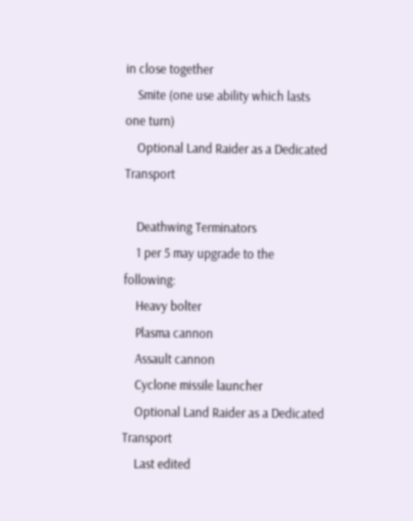in close together
    Smite (one use ability which lasts one turn)
    Optional Land Raider as a Dedicated Transport

    Deathwing Terminators
    1 per 5 may upgrade to the following:
    Heavy bolter
    Plasma cannon
    Assault cannon
    Cyclone missile launcher
    Optional Land Raider as a Dedicated Transport
    Last edited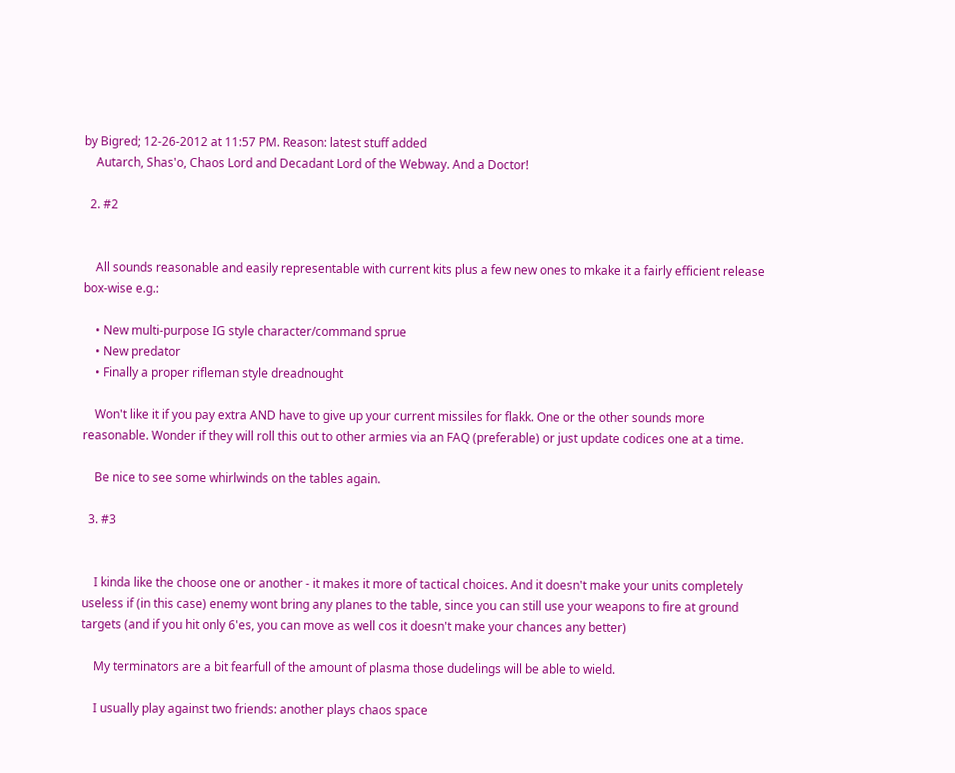by Bigred; 12-26-2012 at 11:57 PM. Reason: latest stuff added
    Autarch, Shas'o, Chaos Lord and Decadant Lord of the Webway. And a Doctor!

  2. #2


    All sounds reasonable and easily representable with current kits plus a few new ones to mkake it a fairly efficient release box-wise e.g.:

    • New multi-purpose IG style character/command sprue
    • New predator
    • Finally a proper rifleman style dreadnought

    Won't like it if you pay extra AND have to give up your current missiles for flakk. One or the other sounds more reasonable. Wonder if they will roll this out to other armies via an FAQ (preferable) or just update codices one at a time.

    Be nice to see some whirlwinds on the tables again.

  3. #3


    I kinda like the choose one or another - it makes it more of tactical choices. And it doesn't make your units completely useless if (in this case) enemy wont bring any planes to the table, since you can still use your weapons to fire at ground targets (and if you hit only 6'es, you can move as well cos it doesn't make your chances any better)

    My terminators are a bit fearfull of the amount of plasma those dudelings will be able to wield.

    I usually play against two friends: another plays chaos space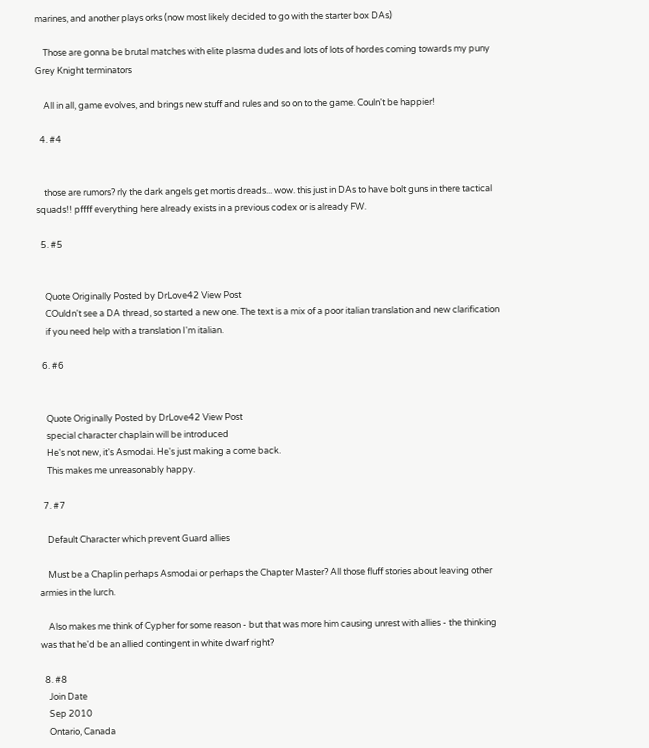marines, and another plays orks (now most likely decided to go with the starter box DAs)

    Those are gonna be brutal matches with elite plasma dudes and lots of lots of hordes coming towards my puny Grey Knight terminators

    All in all, game evolves, and brings new stuff and rules and so on to the game. Couln't be happier!

  4. #4


    those are rumors? rly the dark angels get mortis dreads... wow. this just in DAs to have bolt guns in there tactical squads!! pffff everything here already exists in a previous codex or is already FW.

  5. #5


    Quote Originally Posted by DrLove42 View Post
    COuldn't see a DA thread, so started a new one. The text is a mix of a poor italian translation and new clarification
    if you need help with a translation I'm italian.

  6. #6


    Quote Originally Posted by DrLove42 View Post
    special character chaplain will be introduced
    He's not new, it's Asmodai. He's just making a come back.
    This makes me unreasonably happy.

  7. #7

    Default Character which prevent Guard allies

    Must be a Chaplin perhaps Asmodai or perhaps the Chapter Master? All those fluff stories about leaving other armies in the lurch.

    Also makes me think of Cypher for some reason - but that was more him causing unrest with allies - the thinking was that he'd be an allied contingent in white dwarf right?

  8. #8
    Join Date
    Sep 2010
    Ontario, Canada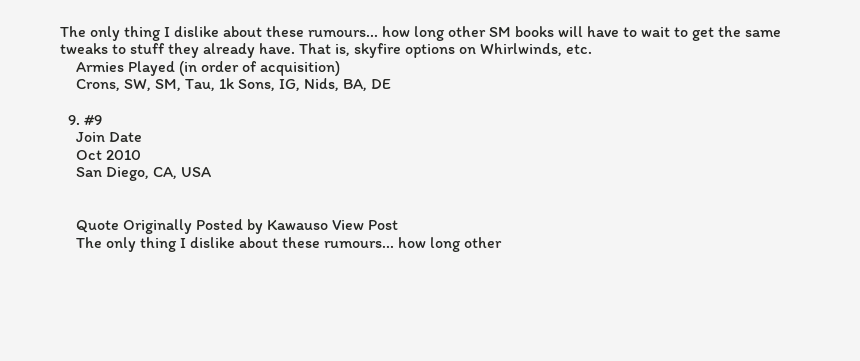The only thing I dislike about these rumours... how long other SM books will have to wait to get the same tweaks to stuff they already have. That is, skyfire options on Whirlwinds, etc.
    Armies Played (in order of acquisition)
    Crons, SW, SM, Tau, 1k Sons, IG, Nids, BA, DE

  9. #9
    Join Date
    Oct 2010
    San Diego, CA, USA


    Quote Originally Posted by Kawauso View Post
    The only thing I dislike about these rumours... how long other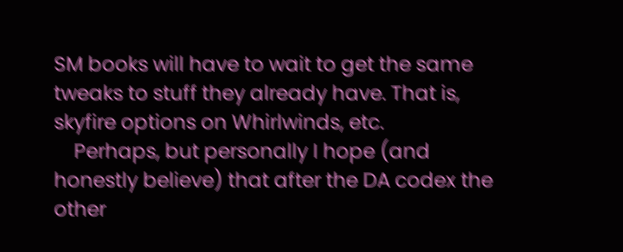SM books will have to wait to get the same tweaks to stuff they already have. That is, skyfire options on Whirlwinds, etc.
    Perhaps, but personally I hope (and honestly believe) that after the DA codex the other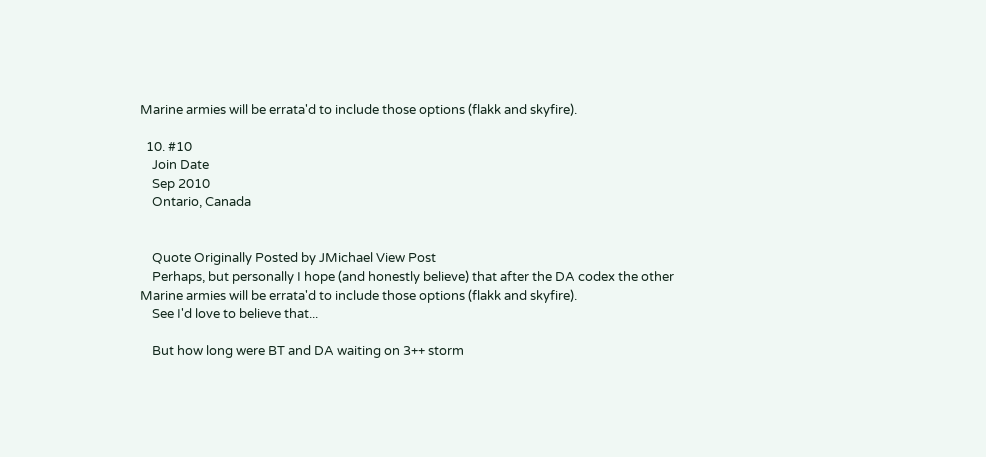Marine armies will be errata'd to include those options (flakk and skyfire).

  10. #10
    Join Date
    Sep 2010
    Ontario, Canada


    Quote Originally Posted by JMichael View Post
    Perhaps, but personally I hope (and honestly believe) that after the DA codex the other Marine armies will be errata'd to include those options (flakk and skyfire).
    See I'd love to believe that...

    But how long were BT and DA waiting on 3++ storm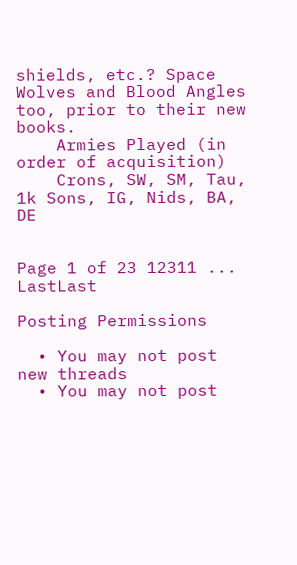shields, etc.? Space Wolves and Blood Angles too, prior to their new books.
    Armies Played (in order of acquisition)
    Crons, SW, SM, Tau, 1k Sons, IG, Nids, BA, DE


Page 1 of 23 12311 ... LastLast

Posting Permissions

  • You may not post new threads
  • You may not post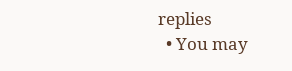replies
  • You may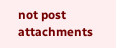not post attachments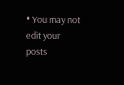• You may not edit your posts